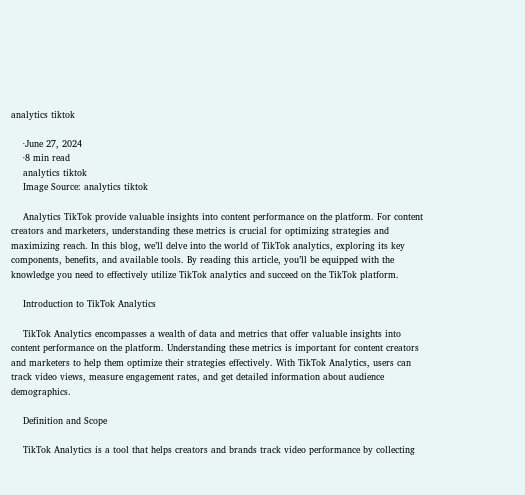analytics tiktok

    ·June 27, 2024
    ·8 min read
    analytics tiktok
    Image Source: analytics tiktok

    Analytics TikTok provide valuable insights into content performance on the platform. For content creators and marketers, understanding these metrics is crucial for optimizing strategies and maximizing reach. In this blog, we’ll delve into the world of TikTok analytics, exploring its key components, benefits, and available tools. By reading this article, you’ll be equipped with the knowledge you need to effectively utilize TikTok analytics and succeed on the TikTok platform.

    Introduction to TikTok Analytics

    TikTok Analytics encompasses a wealth of data and metrics that offer valuable insights into content performance on the platform. Understanding these metrics is important for content creators and marketers to help them optimize their strategies effectively. With TikTok Analytics, users can track video views, measure engagement rates, and get detailed information about audience demographics.

    Definition and Scope

    TikTok Analytics is a tool that helps creators and brands track video performance by collecting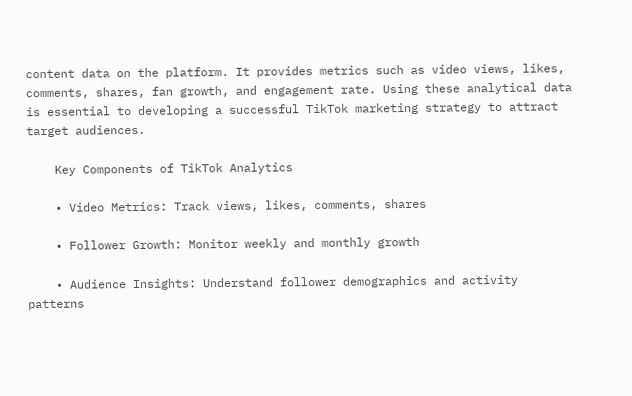content data on the platform. It provides metrics such as video views, likes, comments, shares, fan growth, and engagement rate. Using these analytical data is essential to developing a successful TikTok marketing strategy to attract target audiences.

    Key Components of TikTok Analytics

    • Video Metrics: Track views, likes, comments, shares

    • Follower Growth: Monitor weekly and monthly growth

    • Audience Insights: Understand follower demographics and activity patterns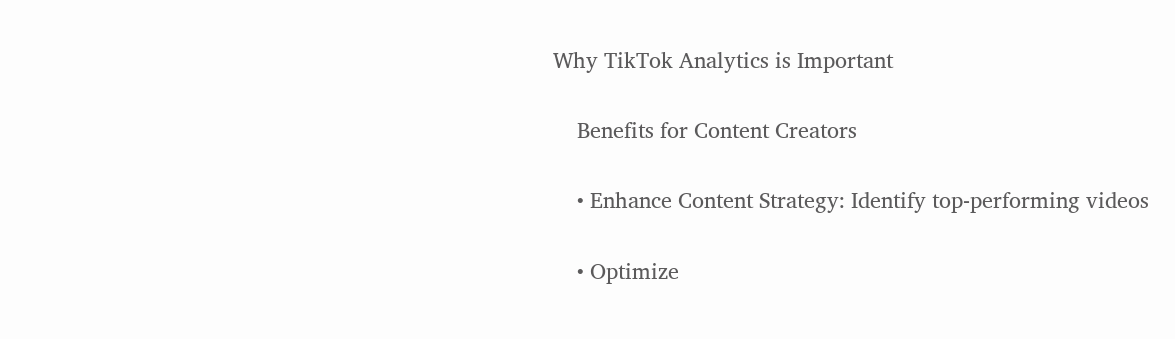Why TikTok Analytics is Important

    Benefits for Content Creators

    • Enhance Content Strategy: Identify top-performing videos

    • Optimize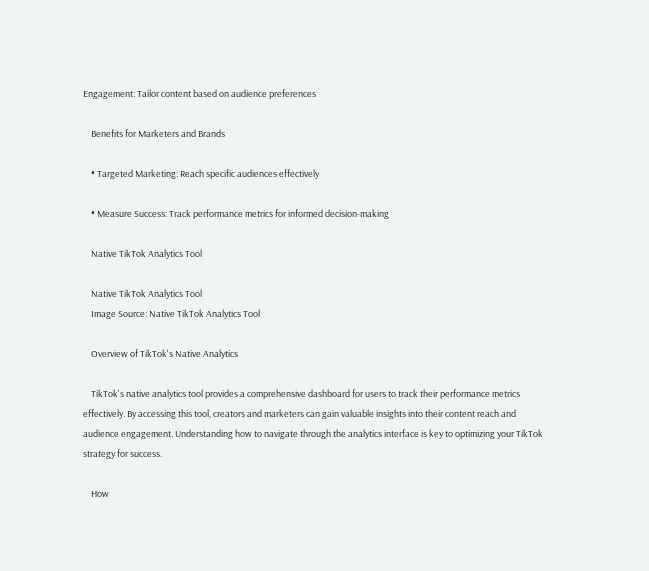Engagement: Tailor content based on audience preferences

    Benefits for Marketers and Brands

    • Targeted Marketing: Reach specific audiences effectively

    • Measure Success: Track performance metrics for informed decision-making

    Native TikTok Analytics Tool

    Native TikTok Analytics Tool
    Image Source: Native TikTok Analytics Tool

    Overview of TikTok's Native Analytics

    TikTok's native analytics tool provides a comprehensive dashboard for users to track their performance metrics effectively. By accessing this tool, creators and marketers can gain valuable insights into their content reach and audience engagement. Understanding how to navigate through the analytics interface is key to optimizing your TikTok strategy for success.

    How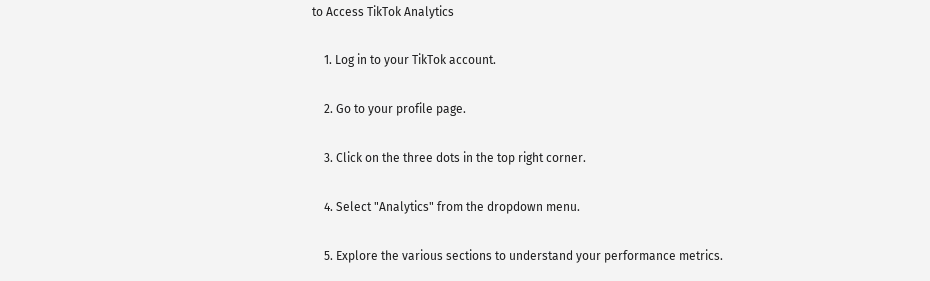to Access TikTok Analytics

    1. Log in to your TikTok account.

    2. Go to your profile page.

    3. Click on the three dots in the top right corner.

    4. Select "Analytics" from the dropdown menu.

    5. Explore the various sections to understand your performance metrics.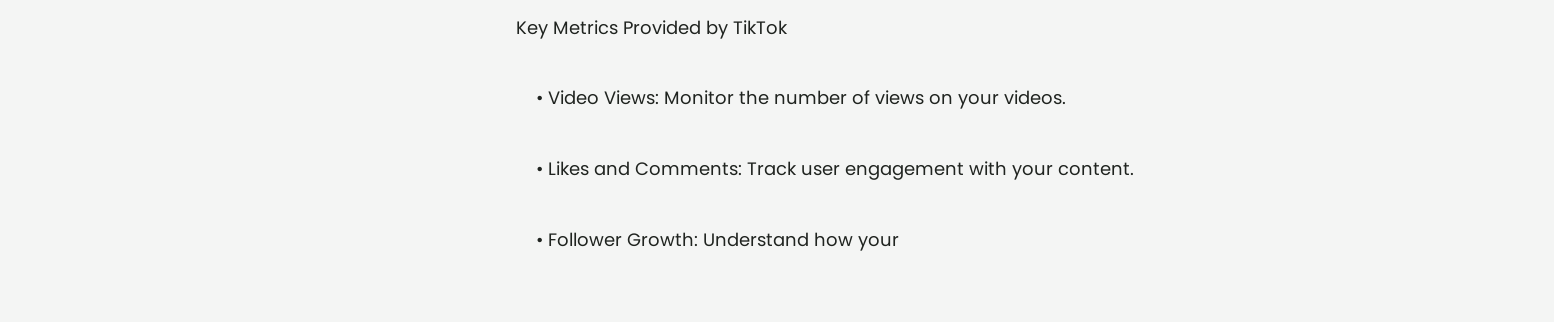Key Metrics Provided by TikTok

    • Video Views: Monitor the number of views on your videos.

    • Likes and Comments: Track user engagement with your content.

    • Follower Growth: Understand how your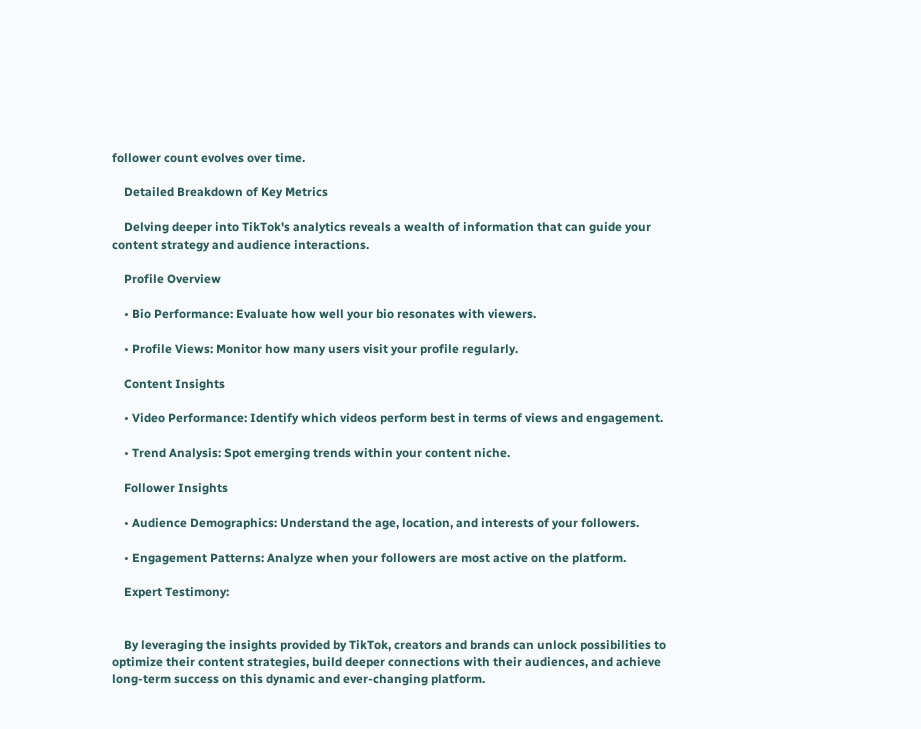follower count evolves over time.

    Detailed Breakdown of Key Metrics

    Delving deeper into TikTok's analytics reveals a wealth of information that can guide your content strategy and audience interactions.

    Profile Overview

    • Bio Performance: Evaluate how well your bio resonates with viewers.

    • Profile Views: Monitor how many users visit your profile regularly.

    Content Insights

    • Video Performance: Identify which videos perform best in terms of views and engagement.

    • Trend Analysis: Spot emerging trends within your content niche.

    Follower Insights

    • Audience Demographics: Understand the age, location, and interests of your followers.

    • Engagement Patterns: Analyze when your followers are most active on the platform.

    Expert Testimony:


    By leveraging the insights provided by TikTok, creators and brands can unlock possibilities to optimize their content strategies, build deeper connections with their audiences, and achieve long-term success on this dynamic and ever-changing platform.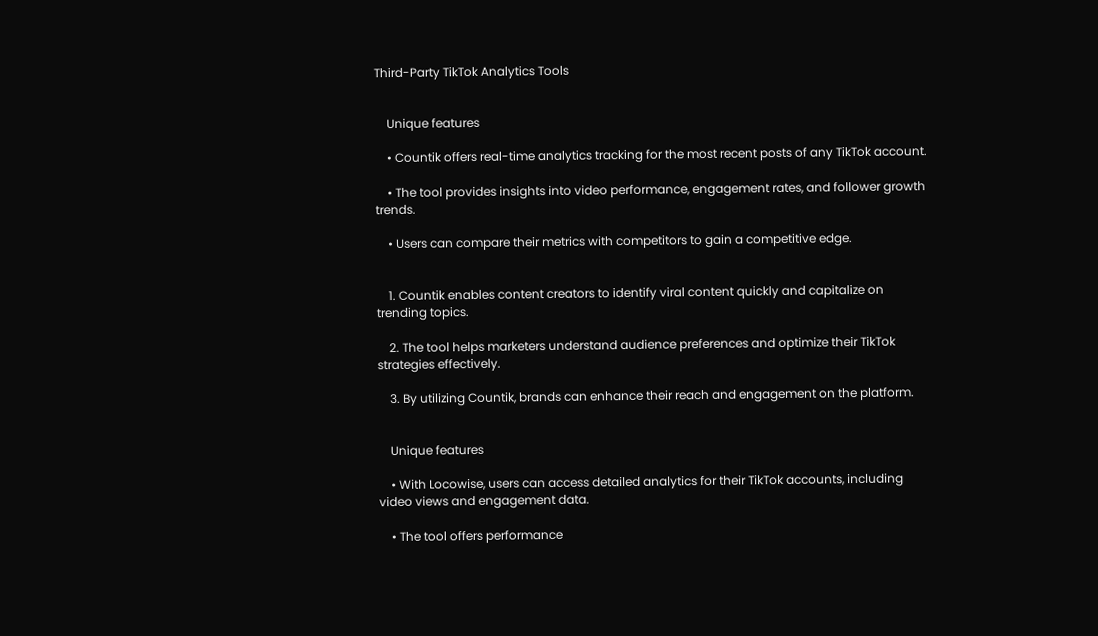Third-Party TikTok Analytics Tools


    Unique features

    • Countik offers real-time analytics tracking for the most recent posts of any TikTok account.

    • The tool provides insights into video performance, engagement rates, and follower growth trends.

    • Users can compare their metrics with competitors to gain a competitive edge.


    1. Countik enables content creators to identify viral content quickly and capitalize on trending topics.

    2. The tool helps marketers understand audience preferences and optimize their TikTok strategies effectively.

    3. By utilizing Countik, brands can enhance their reach and engagement on the platform.


    Unique features

    • With Locowise, users can access detailed analytics for their TikTok accounts, including video views and engagement data.

    • The tool offers performance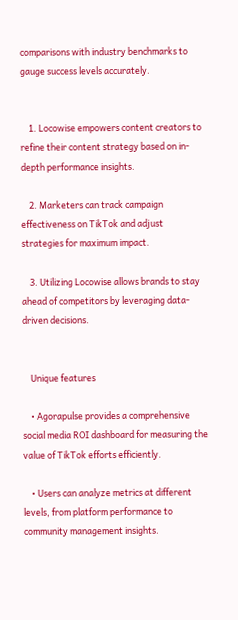comparisons with industry benchmarks to gauge success levels accurately.


    1. Locowise empowers content creators to refine their content strategy based on in-depth performance insights.

    2. Marketers can track campaign effectiveness on TikTok and adjust strategies for maximum impact.

    3. Utilizing Locowise allows brands to stay ahead of competitors by leveraging data-driven decisions.


    Unique features

    • Agorapulse provides a comprehensive social media ROI dashboard for measuring the value of TikTok efforts efficiently.

    • Users can analyze metrics at different levels, from platform performance to community management insights.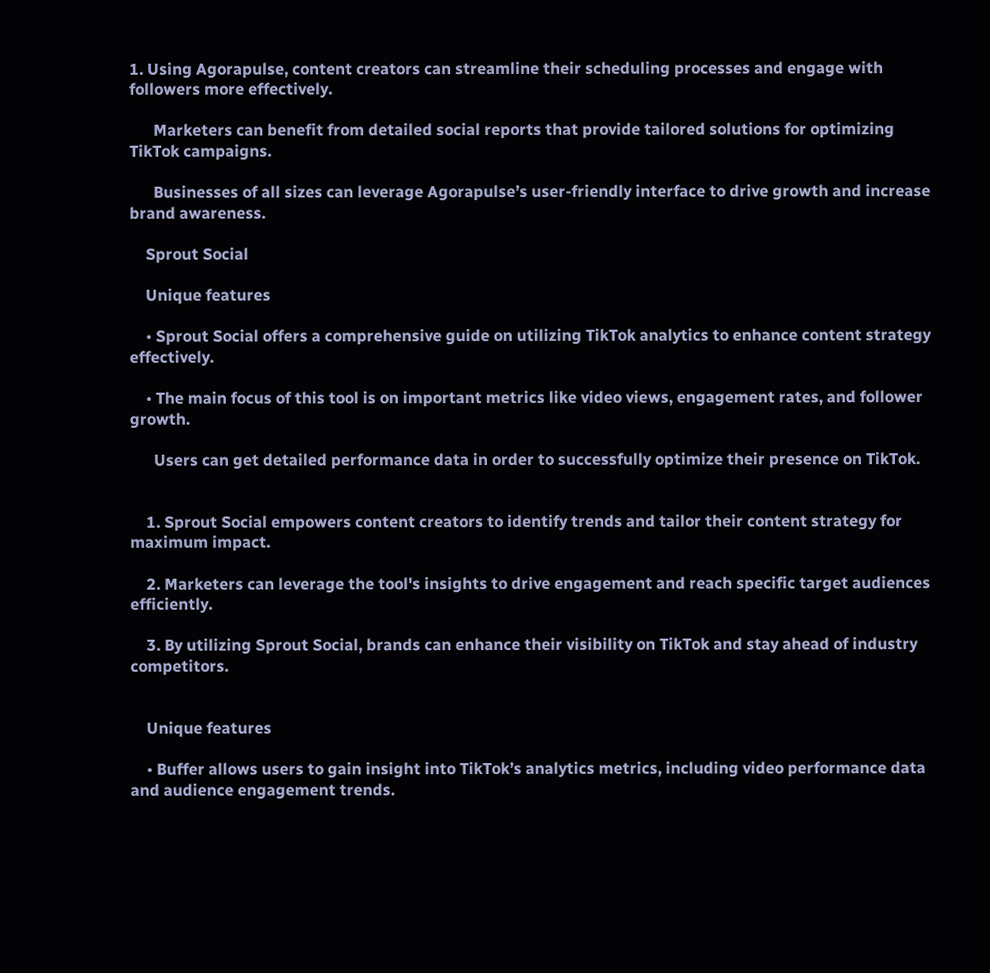1. Using Agorapulse, content creators can streamline their scheduling processes and engage with followers more effectively.

      Marketers can benefit from detailed social reports that provide tailored solutions for optimizing TikTok campaigns.

      Businesses of all sizes can leverage Agorapulse’s user-friendly interface to drive growth and increase brand awareness.

    Sprout Social

    Unique features

    • Sprout Social offers a comprehensive guide on utilizing TikTok analytics to enhance content strategy effectively.

    • The main focus of this tool is on important metrics like video views, engagement rates, and follower growth.

      Users can get detailed performance data in order to successfully optimize their presence on TikTok.


    1. Sprout Social empowers content creators to identify trends and tailor their content strategy for maximum impact.

    2. Marketers can leverage the tool's insights to drive engagement and reach specific target audiences efficiently.

    3. By utilizing Sprout Social, brands can enhance their visibility on TikTok and stay ahead of industry competitors.


    Unique features

    • Buffer allows users to gain insight into TikTok’s analytics metrics, including video performance data and audience engagement trends.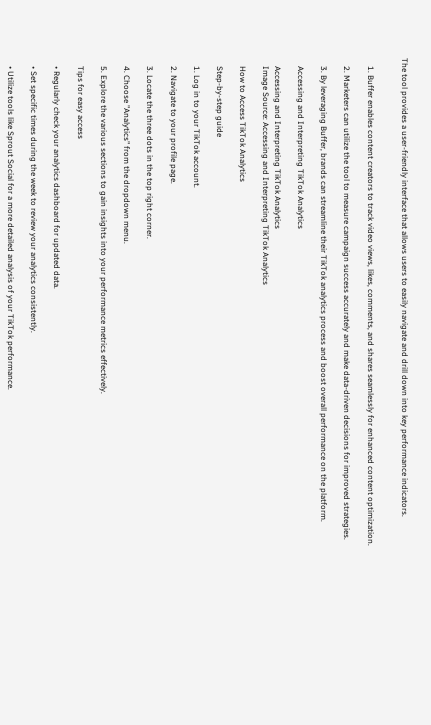The tool provides a user-friendly interface that allows users to easily navigate and drill down into key performance indicators.


    1. Buffer enables content creators to track video views, likes, comments, and shares seamlessly for enhanced content optimization.

    2. Marketers can utilize the tool to measure campaign success accurately and make data-driven decisions for improved strategies.

    3. By leveraging Buffer, brands can streamline their TikTok analytics process and boost overall performance on the platform.

    Accessing and Interpreting TikTok Analytics

    Accessing and Interpreting TikTok Analytics
    Image Source: Accessing and Interpreting TikTok Analytics

    How to Access TikTok Analytics

    Step-by-step guide

    1. Log in to your TikTok account.

    2. Navigate to your profile page.

    3. Locate the three dots in the top right corner.

    4. Choose "Analytics" from the dropdown menu.

    5. Explore the various sections to gain insights into your performance metrics effectively.

    Tips for easy access

    • Regularly check your analytics dashboard for updated data.

    • Set specific times during the week to review your analytics consistently.

    • Utilize tools like Sprout Social for a more detailed analysis of your TikTok performance.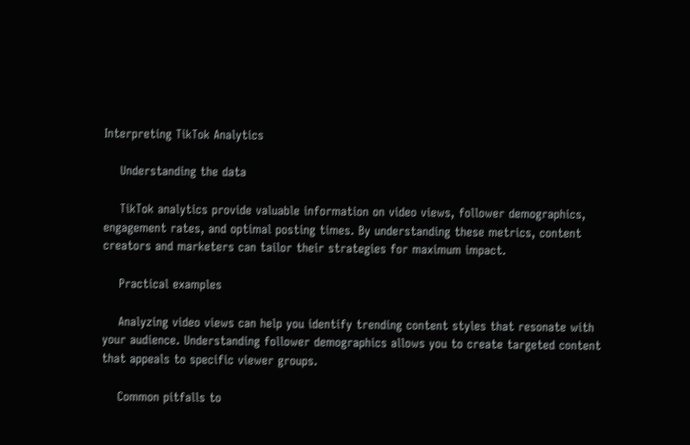Interpreting TikTok Analytics

    Understanding the data

    TikTok analytics provide valuable information on video views, follower demographics, engagement rates, and optimal posting times. By understanding these metrics, content creators and marketers can tailor their strategies for maximum impact.

    Practical examples

    Analyzing video views can help you identify trending content styles that resonate with your audience. Understanding follower demographics allows you to create targeted content that appeals to specific viewer groups.

    Common pitfalls to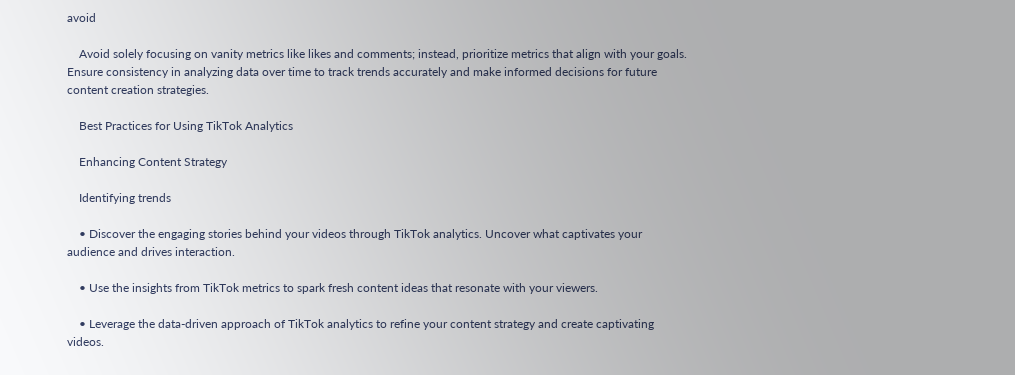avoid

    Avoid solely focusing on vanity metrics like likes and comments; instead, prioritize metrics that align with your goals. Ensure consistency in analyzing data over time to track trends accurately and make informed decisions for future content creation strategies.

    Best Practices for Using TikTok Analytics

    Enhancing Content Strategy

    Identifying trends

    • Discover the engaging stories behind your videos through TikTok analytics. Uncover what captivates your audience and drives interaction.

    • Use the insights from TikTok metrics to spark fresh content ideas that resonate with your viewers.

    • Leverage the data-driven approach of TikTok analytics to refine your content strategy and create captivating videos.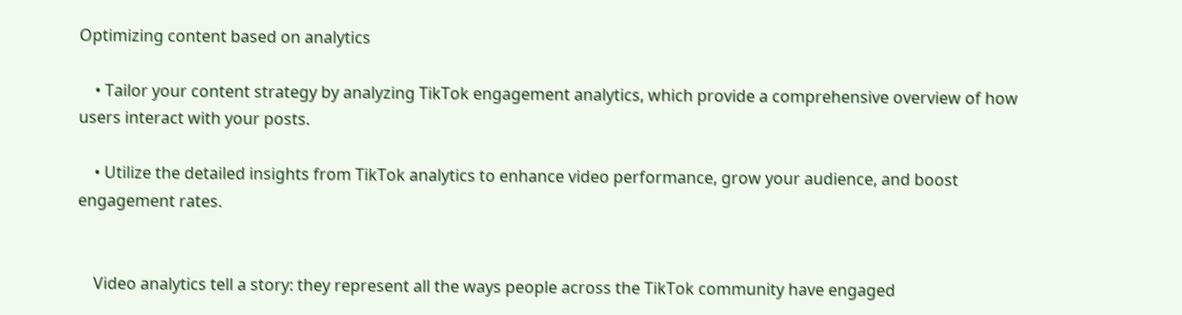Optimizing content based on analytics

    • Tailor your content strategy by analyzing TikTok engagement analytics, which provide a comprehensive overview of how users interact with your posts.

    • Utilize the detailed insights from TikTok analytics to enhance video performance, grow your audience, and boost engagement rates.


    Video analytics tell a story: they represent all the ways people across the TikTok community have engaged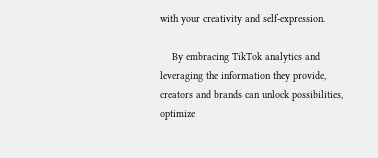with your creativity and self-expression.

    By embracing TikTok analytics and leveraging the information they provide, creators and brands can unlock possibilities, optimize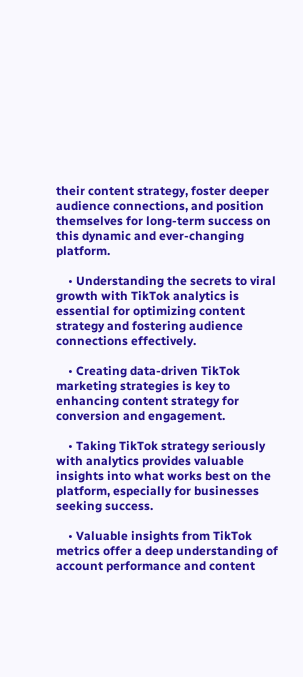their content strategy, foster deeper audience connections, and position themselves for long-term success on this dynamic and ever-changing platform.

    • Understanding the secrets to viral growth with TikTok analytics is essential for optimizing content strategy and fostering audience connections effectively.

    • Creating data-driven TikTok marketing strategies is key to enhancing content strategy for conversion and engagement.

    • Taking TikTok strategy seriously with analytics provides valuable insights into what works best on the platform, especially for businesses seeking success.

    • Valuable insights from TikTok metrics offer a deep understanding of account performance and content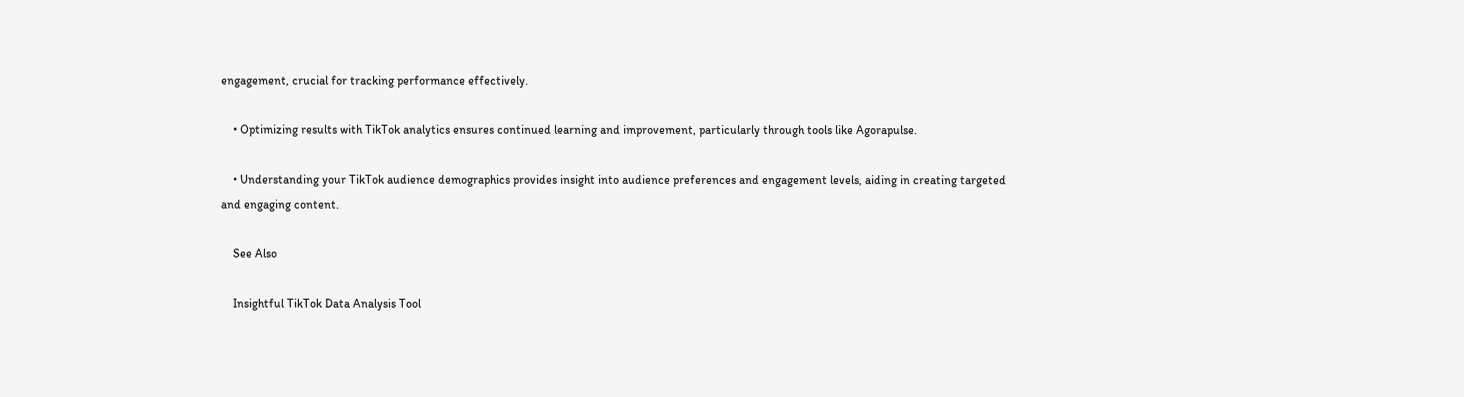engagement, crucial for tracking performance effectively.

    • Optimizing results with TikTok analytics ensures continued learning and improvement, particularly through tools like Agorapulse.

    • Understanding your TikTok audience demographics provides insight into audience preferences and engagement levels, aiding in creating targeted and engaging content.

    See Also

    Insightful TikTok Data Analysis Tool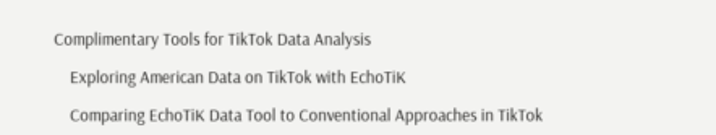Complimentary Tools for TikTok Data Analysis

    Exploring American Data on TikTok with EchoTiK

    Comparing EchoTiK Data Tool to Conventional Approaches in TikTok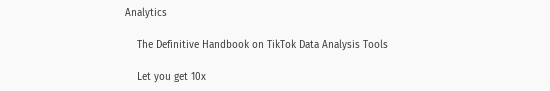Analytics

    The Definitive Handbook on TikTok Data Analysis Tools

    Let you get 10x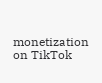monetization on TikTok